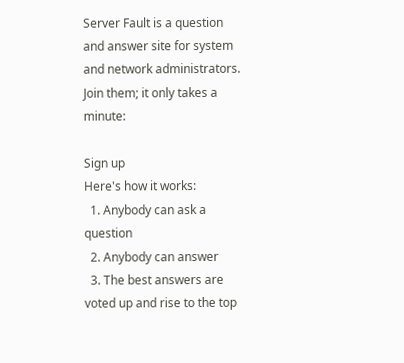Server Fault is a question and answer site for system and network administrators. Join them; it only takes a minute:

Sign up
Here's how it works:
  1. Anybody can ask a question
  2. Anybody can answer
  3. The best answers are voted up and rise to the top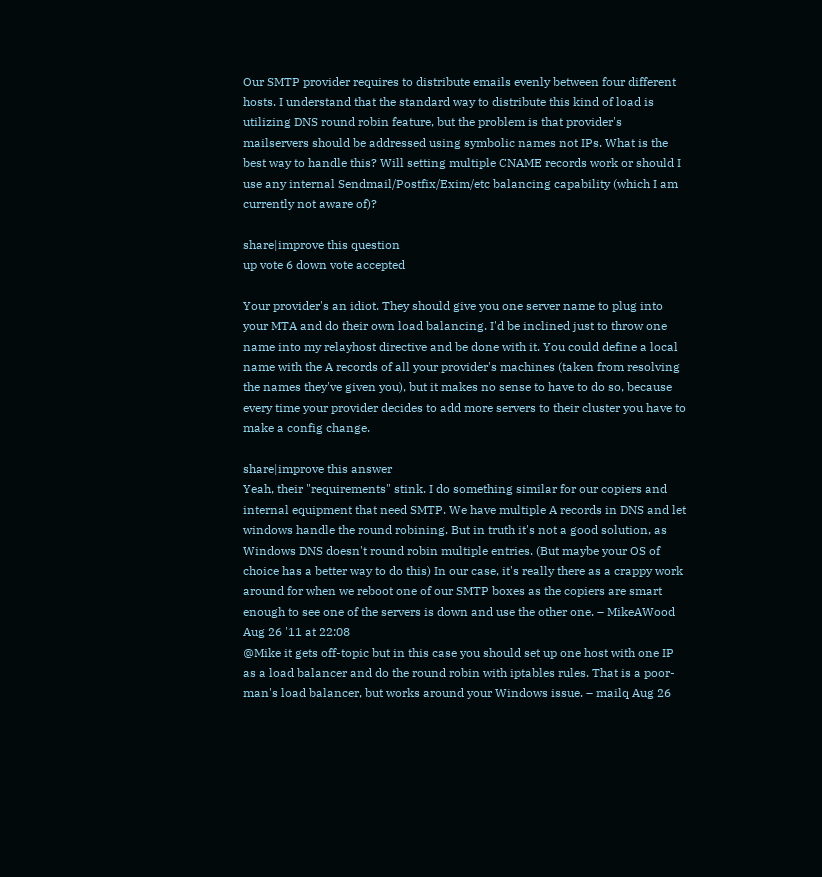Our SMTP provider requires to distribute emails evenly between four different hosts. I understand that the standard way to distribute this kind of load is utilizing DNS round robin feature, but the problem is that provider's mailservers should be addressed using symbolic names not IPs. What is the best way to handle this? Will setting multiple CNAME records work or should I use any internal Sendmail/Postfix/Exim/etc balancing capability (which I am currently not aware of)?

share|improve this question
up vote 6 down vote accepted

Your provider's an idiot. They should give you one server name to plug into your MTA and do their own load balancing. I'd be inclined just to throw one name into my relayhost directive and be done with it. You could define a local name with the A records of all your provider's machines (taken from resolving the names they've given you), but it makes no sense to have to do so, because every time your provider decides to add more servers to their cluster you have to make a config change.

share|improve this answer
Yeah, their "requirements" stink. I do something similar for our copiers and internal equipment that need SMTP. We have multiple A records in DNS and let windows handle the round robining. But in truth it's not a good solution, as Windows DNS doesn't round robin multiple entries. (But maybe your OS of choice has a better way to do this) In our case, it's really there as a crappy work around for when we reboot one of our SMTP boxes as the copiers are smart enough to see one of the servers is down and use the other one. – MikeAWood Aug 26 '11 at 22:08
@Mike it gets off-topic but in this case you should set up one host with one IP as a load balancer and do the round robin with iptables rules. That is a poor-man's load balancer, but works around your Windows issue. – mailq Aug 26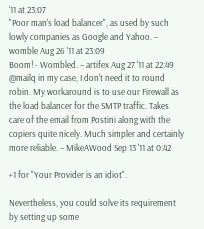'11 at 23:07
"Poor man's load balancer", as used by such lowly companies as Google and Yahoo. – womble Aug 26 '11 at 23:09
Boom! - Wombled. – artifex Aug 27 '11 at 22:49
@mailq in my case, I don't need it to round robin. My workaround is to use our Firewall as the load balancer for the SMTP traffic. Takes care of the email from Postini along with the copiers quite nicely. Much simpler and certainly more reliable. – MikeAWood Sep 13 '11 at 0:42

+1 for "Your Provider is an idiot".

Nevertheless, you could solve its requirement by setting up some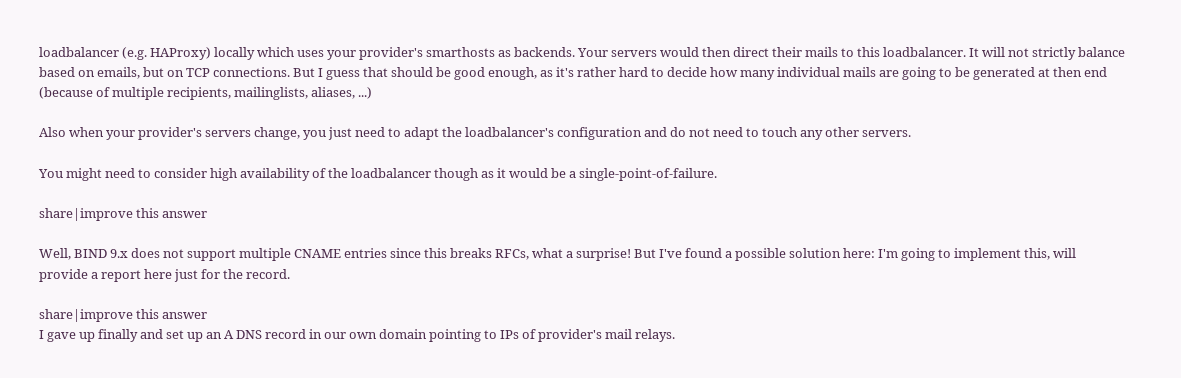loadbalancer (e.g. HAProxy) locally which uses your provider's smarthosts as backends. Your servers would then direct their mails to this loadbalancer. It will not strictly balance based on emails, but on TCP connections. But I guess that should be good enough, as it's rather hard to decide how many individual mails are going to be generated at then end (because of multiple recipients, mailinglists, aliases, ...)

Also when your provider's servers change, you just need to adapt the loadbalancer's configuration and do not need to touch any other servers.

You might need to consider high availability of the loadbalancer though as it would be a single-point-of-failure.

share|improve this answer

Well, BIND 9.x does not support multiple CNAME entries since this breaks RFCs, what a surprise! But I've found a possible solution here: I'm going to implement this, will provide a report here just for the record.

share|improve this answer
I gave up finally and set up an A DNS record in our own domain pointing to IPs of provider's mail relays.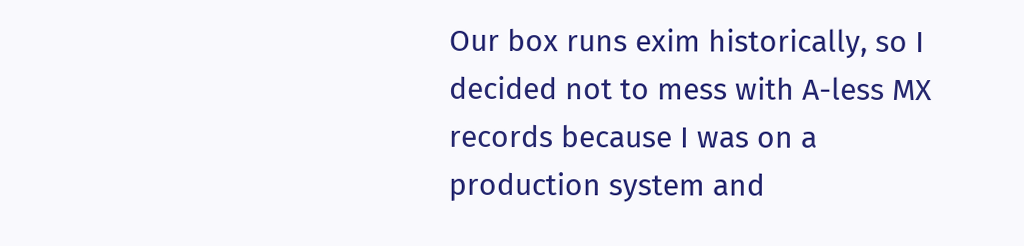Our box runs exim historically, so I decided not to mess with A-less MX records because I was on a production system and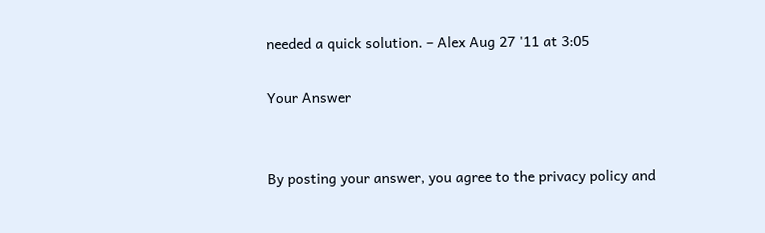needed a quick solution. – Alex Aug 27 '11 at 3:05

Your Answer


By posting your answer, you agree to the privacy policy and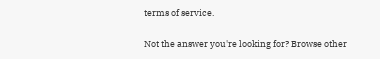terms of service.

Not the answer you're looking for? Browse other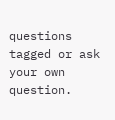questions tagged or ask your own question.